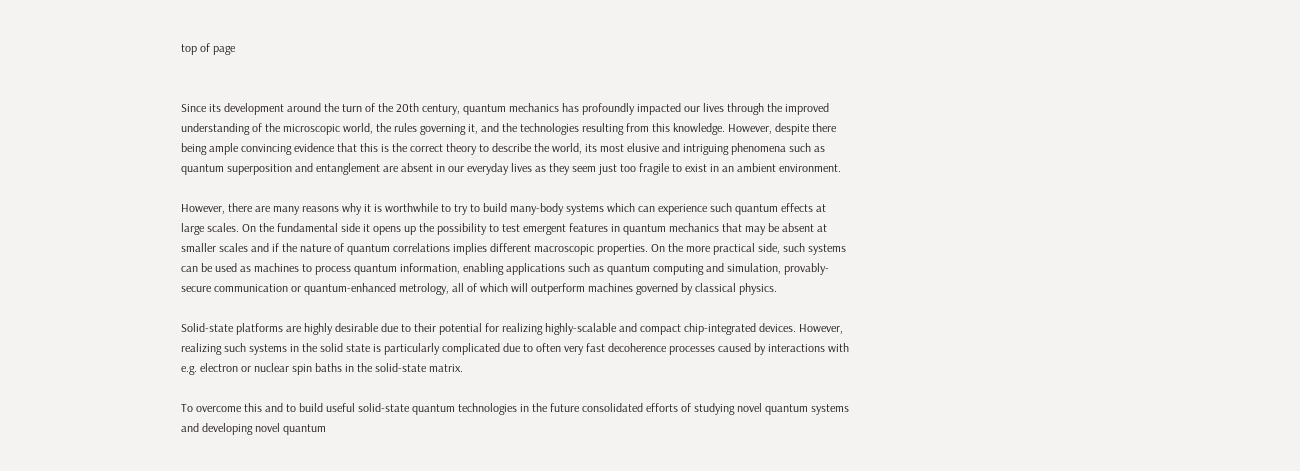top of page


Since its development around the turn of the 20th century, quantum mechanics has profoundly impacted our lives through the improved understanding of the microscopic world, the rules governing it, and the technologies resulting from this knowledge. However, despite there being ample convincing evidence that this is the correct theory to describe the world, its most elusive and intriguing phenomena such as quantum superposition and entanglement are absent in our everyday lives as they seem just too fragile to exist in an ambient environment.

However, there are many reasons why it is worthwhile to try to build many-body systems which can experience such quantum effects at large scales. On the fundamental side it opens up the possibility to test emergent features in quantum mechanics that may be absent at smaller scales and if the nature of quantum correlations implies different macroscopic properties. On the more practical side, such systems can be used as machines to process quantum information, enabling applications such as quantum computing and simulation, provably-secure communication or quantum-enhanced metrology, all of which will outperform machines governed by classical physics.

Solid-state platforms are highly desirable due to their potential for realizing highly-scalable and compact chip-integrated devices. However, realizing such systems in the solid state is particularly complicated due to often very fast decoherence processes caused by interactions with e.g. electron or nuclear spin baths in the solid-state matrix.

To overcome this and to build useful solid-state quantum technologies in the future consolidated efforts of studying novel quantum systems and developing novel quantum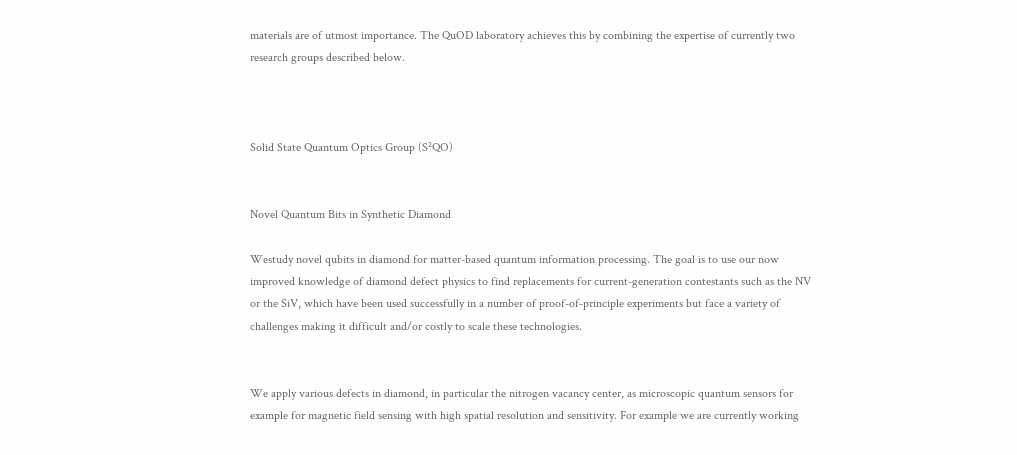materials are of utmost importance. The QuOD laboratory achieves this by combining the expertise of currently two research groups described below.



Solid State Quantum Optics Group (S²QO)


Novel Quantum Bits in Synthetic Diamond

Westudy novel qubits in diamond for matter-based quantum information processing. The goal is to use our now improved knowledge of diamond defect physics to find replacements for current-generation contestants such as the NV or the SiV, which have been used successfully in a number of proof-of-principle experiments but face a variety of challenges making it difficult and/or costly to scale these technologies.


We apply various defects in diamond, in particular the nitrogen vacancy center, as microscopic quantum sensors for example for magnetic field sensing with high spatial resolution and sensitivity. For example we are currently working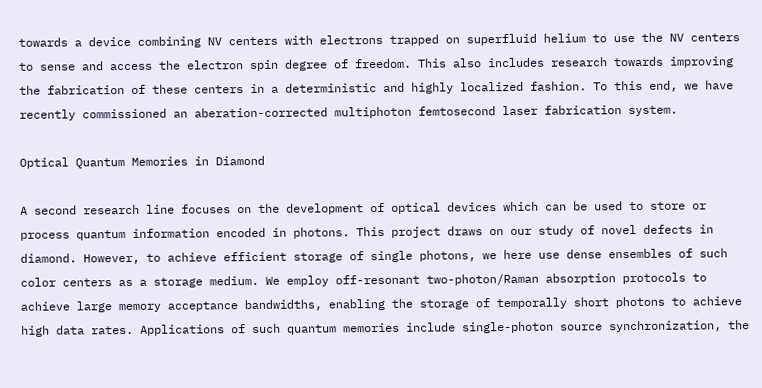towards a device combining NV centers with electrons trapped on superfluid helium to use the NV centers to sense and access the electron spin degree of freedom. This also includes research towards improving the fabrication of these centers in a deterministic and highly localized fashion. To this end, we have recently commissioned an aberation-corrected multiphoton femtosecond laser fabrication system.

Optical Quantum Memories in Diamond

A second research line focuses on the development of optical devices which can be used to store or process quantum information encoded in photons. This project draws on our study of novel defects in diamond. However, to achieve efficient storage of single photons, we here use dense ensembles of such color centers as a storage medium. We employ off-resonant two-photon/Raman absorption protocols to achieve large memory acceptance bandwidths, enabling the storage of temporally short photons to achieve high data rates. Applications of such quantum memories include single-photon source synchronization, the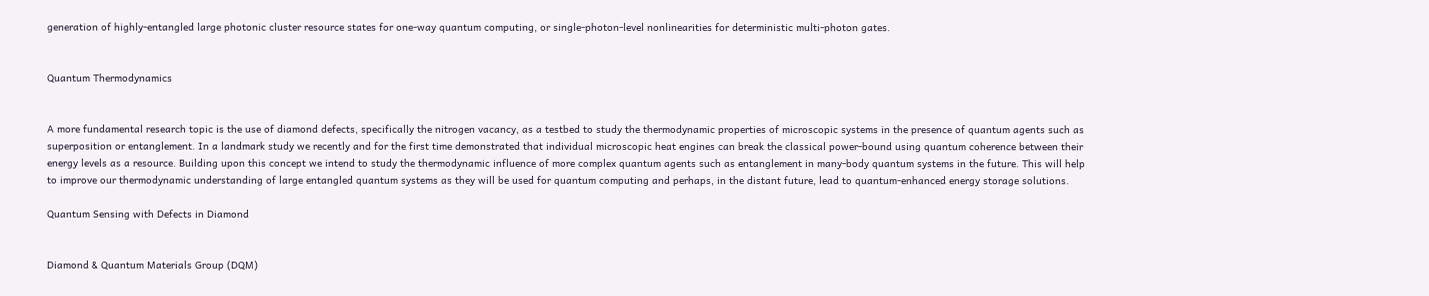generation of highly-entangled large photonic cluster resource states for one-way quantum computing, or single-photon-level nonlinearities for deterministic multi-photon gates.


Quantum Thermodynamics


A more fundamental research topic is the use of diamond defects, specifically the nitrogen vacancy, as a testbed to study the thermodynamic properties of microscopic systems in the presence of quantum agents such as superposition or entanglement. In a landmark study we recently and for the first time demonstrated that individual microscopic heat engines can break the classical power-bound using quantum coherence between their energy levels as a resource. Building upon this concept we intend to study the thermodynamic influence of more complex quantum agents such as entanglement in many-body quantum systems in the future. This will help to improve our thermodynamic understanding of large entangled quantum systems as they will be used for quantum computing and perhaps, in the distant future, lead to quantum-enhanced energy storage solutions.

Quantum Sensing with Defects in Diamond


Diamond & Quantum Materials Group (DQM)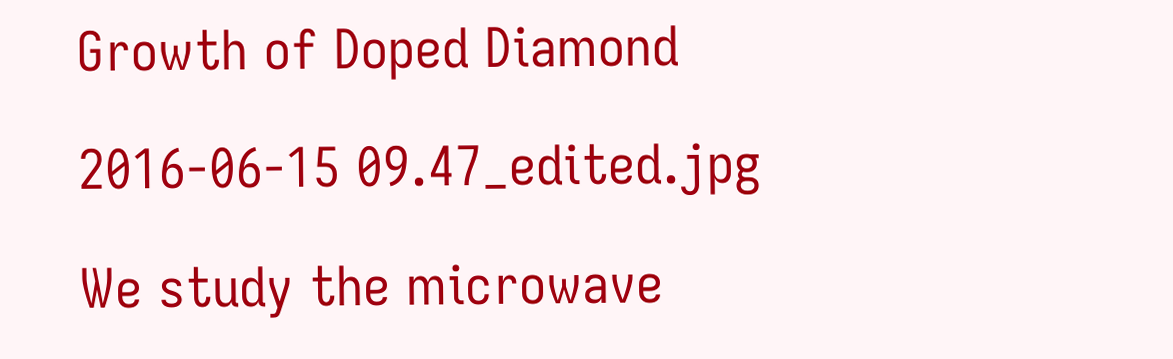Growth of Doped Diamond

2016-06-15 09.47_edited.jpg

We study the microwave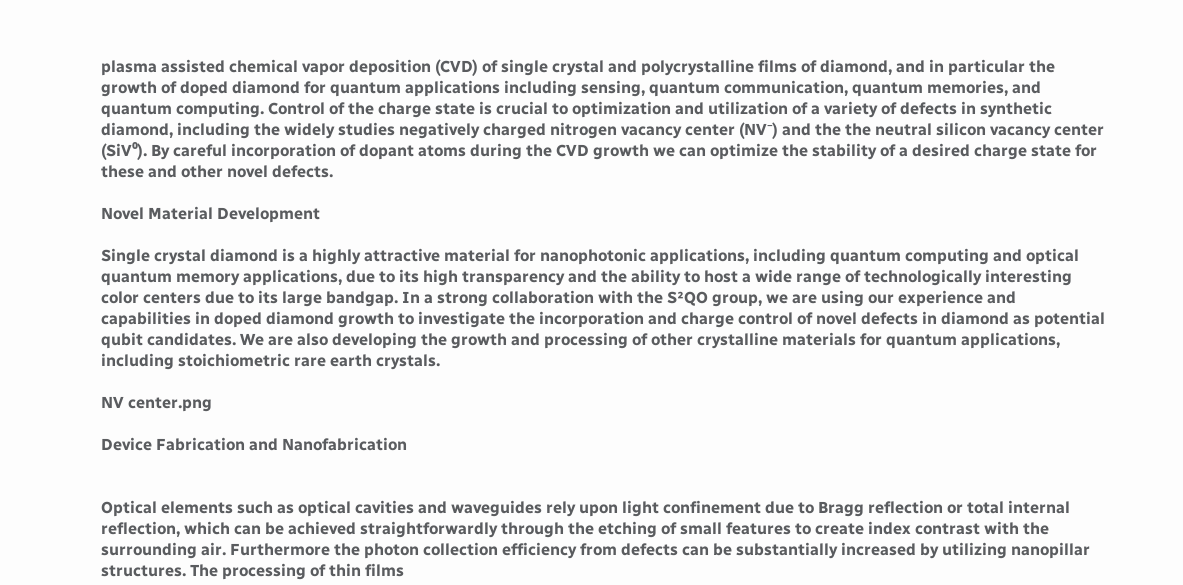plasma assisted chemical vapor deposition (CVD) of single crystal and polycrystalline films of diamond, and in particular the growth of doped diamond for quantum applications including sensing, quantum communication, quantum memories, and quantum computing. Control of the charge state is crucial to optimization and utilization of a variety of defects in synthetic diamond, including the widely studies negatively charged nitrogen vacancy center (NV⁻) and the the neutral silicon vacancy center (SiV⁰). By careful incorporation of dopant atoms during the CVD growth we can optimize the stability of a desired charge state for these and other novel defects.

Novel Material Development

Single crystal diamond is a highly attractive material for nanophotonic applications, including quantum computing and optical quantum memory applications, due to its high transparency and the ability to host a wide range of technologically interesting color centers due to its large bandgap. In a strong collaboration with the S²QO group, we are using our experience and capabilities in doped diamond growth to investigate the incorporation and charge control of novel defects in diamond as potential qubit candidates. We are also developing the growth and processing of other crystalline materials for quantum applications, including stoichiometric rare earth crystals.

NV center.png

Device Fabrication and Nanofabrication


Optical elements such as optical cavities and waveguides rely upon light confinement due to Bragg reflection or total internal reflection, which can be achieved straightforwardly through the etching of small features to create index contrast with the surrounding air. Furthermore the photon collection efficiency from defects can be substantially increased by utilizing nanopillar structures. The processing of thin films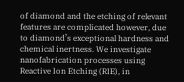of diamond and the etching of relevant features are complicated however, due to diamond’s exceptional hardness and chemical inertness. We investigate nanofabrication processes using Reactive Ion Etching (RIE), in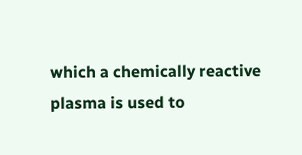which a chemically reactive plasma is used to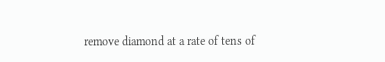remove diamond at a rate of tens of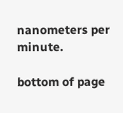nanometers per minute.

bottom of page